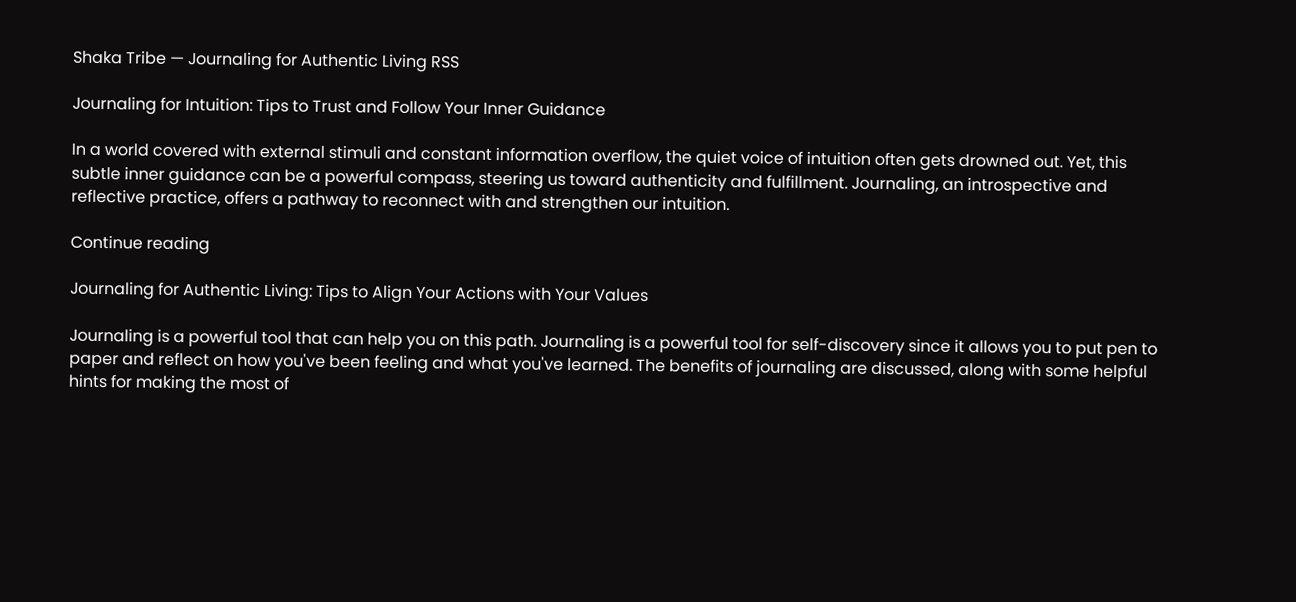Shaka Tribe — Journaling for Authentic Living RSS

Journaling for Intuition: Tips to Trust and Follow Your Inner Guidance

In a world covered with external stimuli and constant information overflow, the quiet voice of intuition often gets drowned out. Yet, this subtle inner guidance can be a powerful compass, steering us toward authenticity and fulfillment. Journaling, an introspective and reflective practice, offers a pathway to reconnect with and strengthen our intuition.

Continue reading

Journaling for Authentic Living: Tips to Align Your Actions with Your Values

Journaling is a powerful tool that can help you on this path. Journaling is a powerful tool for self-discovery since it allows you to put pen to paper and reflect on how you've been feeling and what you've learned. The benefits of journaling are discussed, along with some helpful hints for making the most of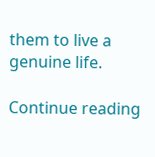them to live a genuine life.

Continue reading